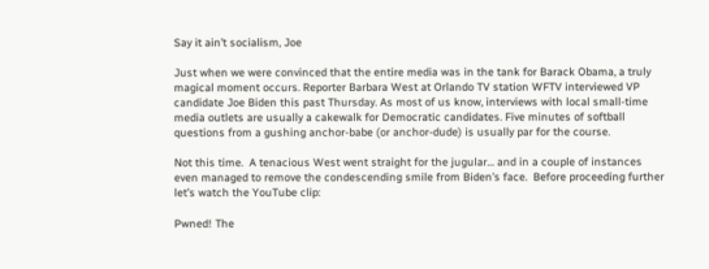Say it ain’t socialism, Joe

Just when we were convinced that the entire media was in the tank for Barack Obama, a truly magical moment occurs. Reporter Barbara West at Orlando TV station WFTV interviewed VP candidate Joe Biden this past Thursday. As most of us know, interviews with local small-time media outlets are usually a cakewalk for Democratic candidates. Five minutes of softball questions from a gushing anchor-babe (or anchor-dude) is usually par for the course.

Not this time.  A tenacious West went straight for the jugular… and in a couple of instances even managed to remove the condescending smile from Biden’s face.  Before proceeding further let’s watch the YouTube clip:

Pwned! The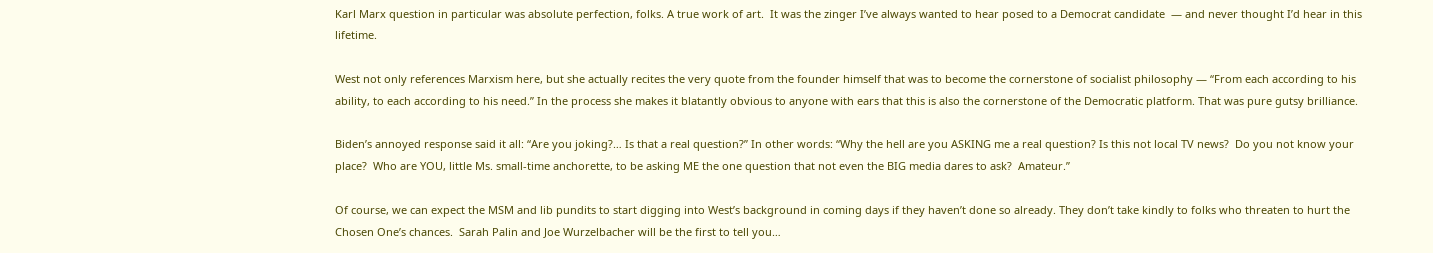Karl Marx question in particular was absolute perfection, folks. A true work of art.  It was the zinger I’ve always wanted to hear posed to a Democrat candidate  — and never thought I’d hear in this lifetime.

West not only references Marxism here, but she actually recites the very quote from the founder himself that was to become the cornerstone of socialist philosophy — “From each according to his ability, to each according to his need.” In the process she makes it blatantly obvious to anyone with ears that this is also the cornerstone of the Democratic platform. That was pure gutsy brilliance.

Biden’s annoyed response said it all: “Are you joking?… Is that a real question?” In other words: “Why the hell are you ASKING me a real question? Is this not local TV news?  Do you not know your place?  Who are YOU, little Ms. small-time anchorette, to be asking ME the one question that not even the BIG media dares to ask?  Amateur.”

Of course, we can expect the MSM and lib pundits to start digging into West’s background in coming days if they haven’t done so already. They don’t take kindly to folks who threaten to hurt the Chosen One’s chances.  Sarah Palin and Joe Wurzelbacher will be the first to tell you…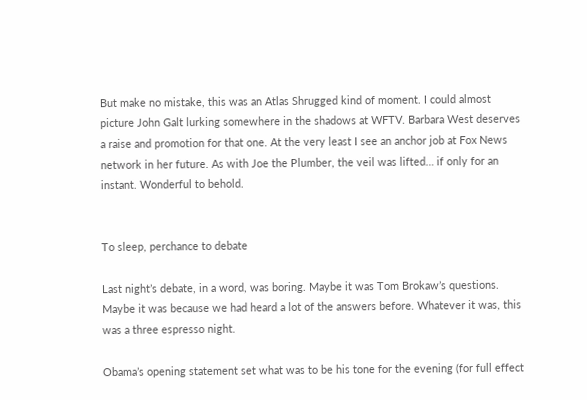But make no mistake, this was an Atlas Shrugged kind of moment. I could almost picture John Galt lurking somewhere in the shadows at WFTV. Barbara West deserves a raise and promotion for that one. At the very least I see an anchor job at Fox News network in her future. As with Joe the Plumber, the veil was lifted… if only for an instant. Wonderful to behold.


To sleep, perchance to debate

Last night’s debate, in a word, was boring. Maybe it was Tom Brokaw’s questions. Maybe it was because we had heard a lot of the answers before. Whatever it was, this was a three espresso night.

Obama’s opening statement set what was to be his tone for the evening (for full effect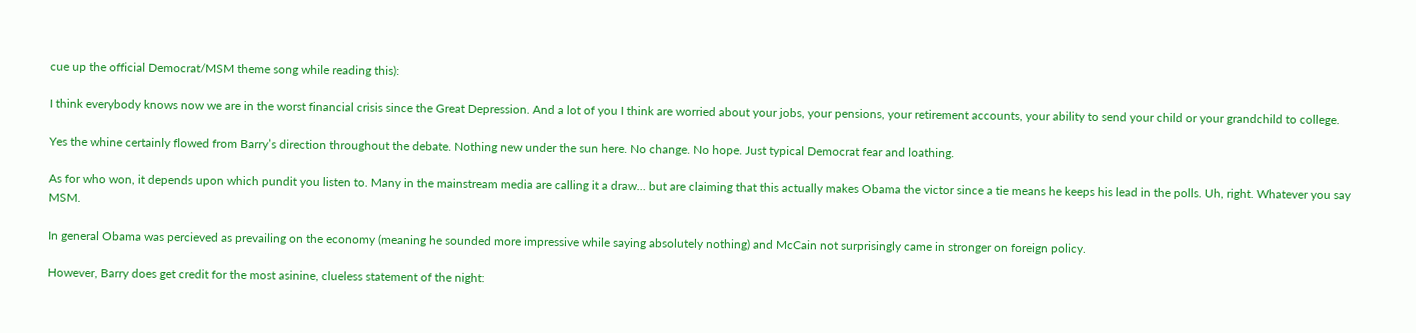cue up the official Democrat/MSM theme song while reading this):

I think everybody knows now we are in the worst financial crisis since the Great Depression. And a lot of you I think are worried about your jobs, your pensions, your retirement accounts, your ability to send your child or your grandchild to college.

Yes the whine certainly flowed from Barry’s direction throughout the debate. Nothing new under the sun here. No change. No hope. Just typical Democrat fear and loathing.

As for who won, it depends upon which pundit you listen to. Many in the mainstream media are calling it a draw… but are claiming that this actually makes Obama the victor since a tie means he keeps his lead in the polls. Uh, right. Whatever you say MSM.

In general Obama was percieved as prevailing on the economy (meaning he sounded more impressive while saying absolutely nothing) and McCain not surprisingly came in stronger on foreign policy.

However, Barry does get credit for the most asinine, clueless statement of the night: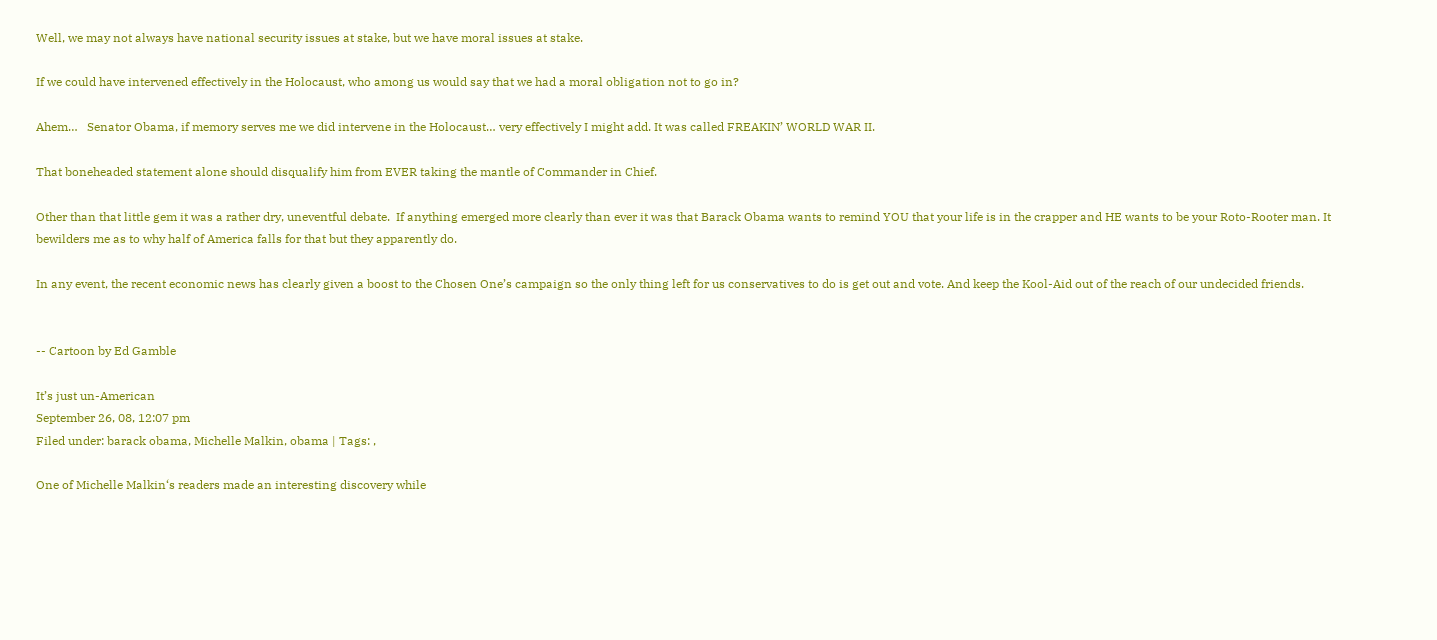Well, we may not always have national security issues at stake, but we have moral issues at stake.

If we could have intervened effectively in the Holocaust, who among us would say that we had a moral obligation not to go in?

Ahem…   Senator Obama, if memory serves me we did intervene in the Holocaust… very effectively I might add. It was called FREAKIN’ WORLD WAR II.

That boneheaded statement alone should disqualify him from EVER taking the mantle of Commander in Chief.

Other than that little gem it was a rather dry, uneventful debate.  If anything emerged more clearly than ever it was that Barack Obama wants to remind YOU that your life is in the crapper and HE wants to be your Roto-Rooter man. It bewilders me as to why half of America falls for that but they apparently do.

In any event, the recent economic news has clearly given a boost to the Chosen One’s campaign so the only thing left for us conservatives to do is get out and vote. And keep the Kool-Aid out of the reach of our undecided friends.


-- Cartoon by Ed Gamble

It’s just un-American
September 26, 08, 12:07 pm
Filed under: barack obama, Michelle Malkin, obama | Tags: ,

One of Michelle Malkin‘s readers made an interesting discovery while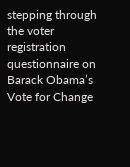stepping through the voter registration questionnaire on Barack Obama’s Vote for Change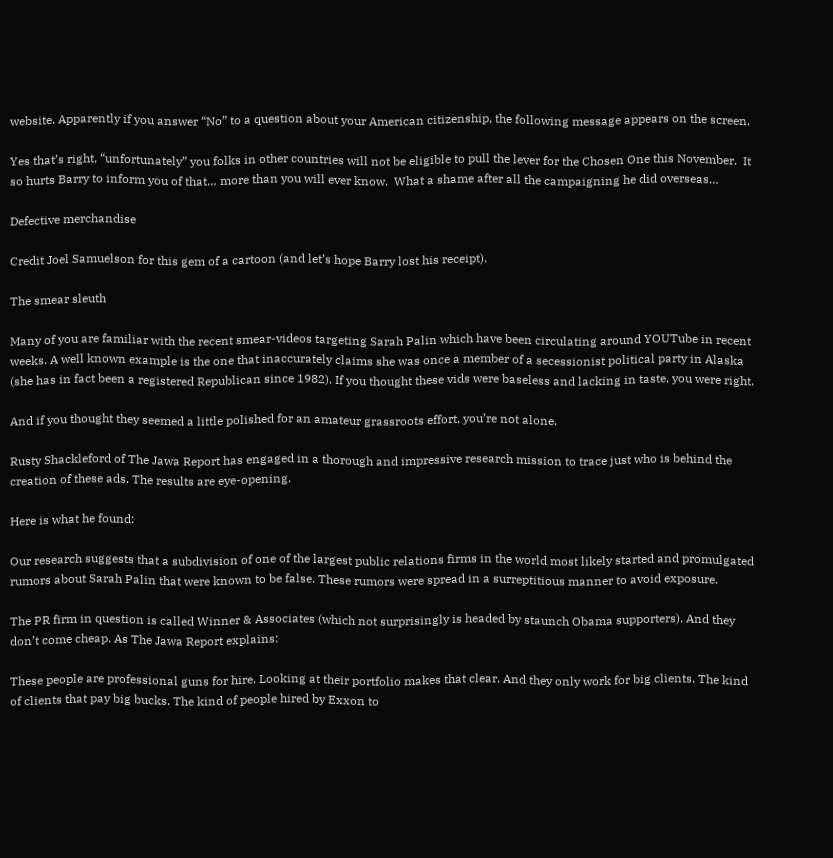website. Apparently if you answer “No” to a question about your American citizenship, the following message appears on the screen.

Yes that’s right, “unfortunately” you folks in other countries will not be eligible to pull the lever for the Chosen One this November.  It so hurts Barry to inform you of that… more than you will ever know.  What a shame after all the campaigning he did overseas…

Defective merchandise

Credit Joel Samuelson for this gem of a cartoon (and let’s hope Barry lost his receipt).

The smear sleuth

Many of you are familiar with the recent smear-videos targeting Sarah Palin which have been circulating around YOUTube in recent weeks. A well known example is the one that inaccurately claims she was once a member of a secessionist political party in Alaska (she has in fact been a registered Republican since 1982). If you thought these vids were baseless and lacking in taste, you were right.

And if you thought they seemed a little polished for an amateur grassroots effort, you’re not alone.

Rusty Shackleford of The Jawa Report has engaged in a thorough and impressive research mission to trace just who is behind the creation of these ads. The results are eye-opening.

Here is what he found:

Our research suggests that a subdivision of one of the largest public relations firms in the world most likely started and promulgated rumors about Sarah Palin that were known to be false. These rumors were spread in a surreptitious manner to avoid exposure.

The PR firm in question is called Winner & Associates (which not surprisingly is headed by staunch Obama supporters). And they don’t come cheap. As The Jawa Report explains:

These people are professional guns for hire. Looking at their portfolio makes that clear. And they only work for big clients. The kind of clients that pay big bucks. The kind of people hired by Exxon to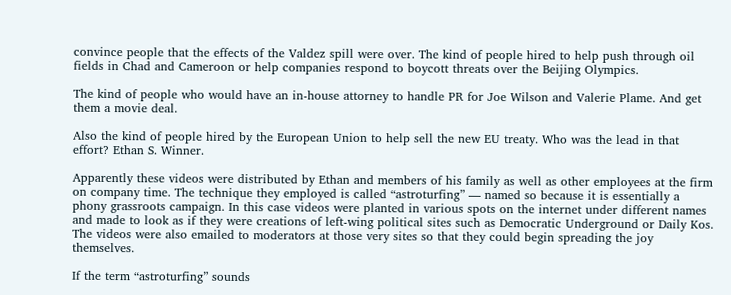convince people that the effects of the Valdez spill were over. The kind of people hired to help push through oil fields in Chad and Cameroon or help companies respond to boycott threats over the Beijing Olympics.

The kind of people who would have an in-house attorney to handle PR for Joe Wilson and Valerie Plame. And get them a movie deal.

Also the kind of people hired by the European Union to help sell the new EU treaty. Who was the lead in that effort? Ethan S. Winner.

Apparently these videos were distributed by Ethan and members of his family as well as other employees at the firm on company time. The technique they employed is called “astroturfing” — named so because it is essentially a phony grassroots campaign. In this case videos were planted in various spots on the internet under different names and made to look as if they were creations of left-wing political sites such as Democratic Underground or Daily Kos. The videos were also emailed to moderators at those very sites so that they could begin spreading the joy themselves.

If the term “astroturfing” sounds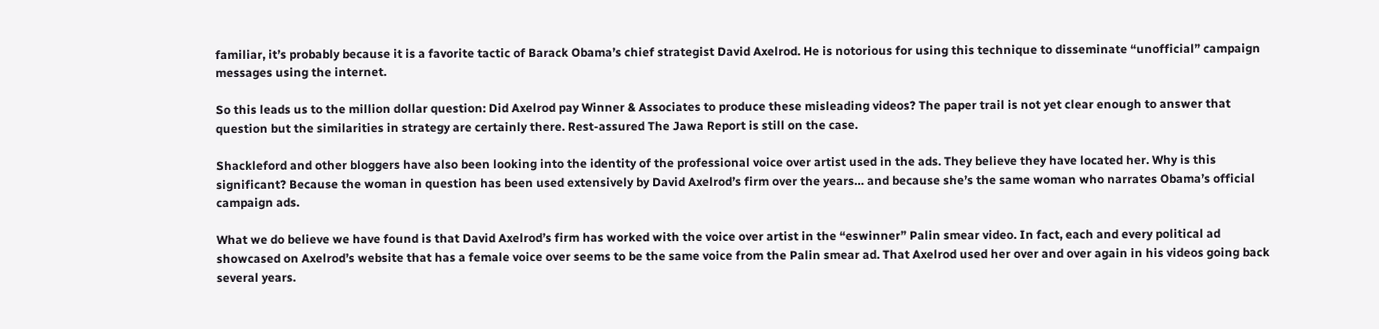familiar, it’s probably because it is a favorite tactic of Barack Obama’s chief strategist David Axelrod. He is notorious for using this technique to disseminate “unofficial” campaign messages using the internet.

So this leads us to the million dollar question: Did Axelrod pay Winner & Associates to produce these misleading videos? The paper trail is not yet clear enough to answer that question but the similarities in strategy are certainly there. Rest-assured The Jawa Report is still on the case.

Shackleford and other bloggers have also been looking into the identity of the professional voice over artist used in the ads. They believe they have located her. Why is this significant? Because the woman in question has been used extensively by David Axelrod’s firm over the years… and because she’s the same woman who narrates Obama’s official campaign ads.

What we do believe we have found is that David Axelrod’s firm has worked with the voice over artist in the “eswinner” Palin smear video. In fact, each and every political ad showcased on Axelrod’s website that has a female voice over seems to be the same voice from the Palin smear ad. That Axelrod used her over and over again in his videos going back several years.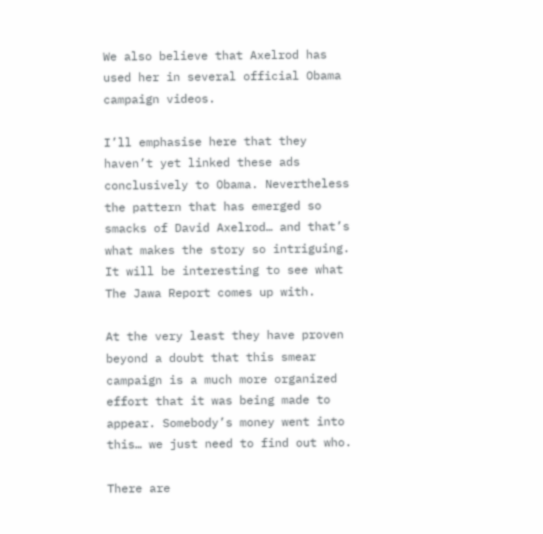We also believe that Axelrod has used her in several official Obama campaign videos.

I’ll emphasise here that they haven’t yet linked these ads conclusively to Obama. Nevertheless the pattern that has emerged so smacks of David Axelrod… and that’s what makes the story so intriguing. It will be interesting to see what The Jawa Report comes up with.

At the very least they have proven beyond a doubt that this smear campaign is a much more organized effort that it was being made to appear. Somebody’s money went into this… we just need to find out who.

There are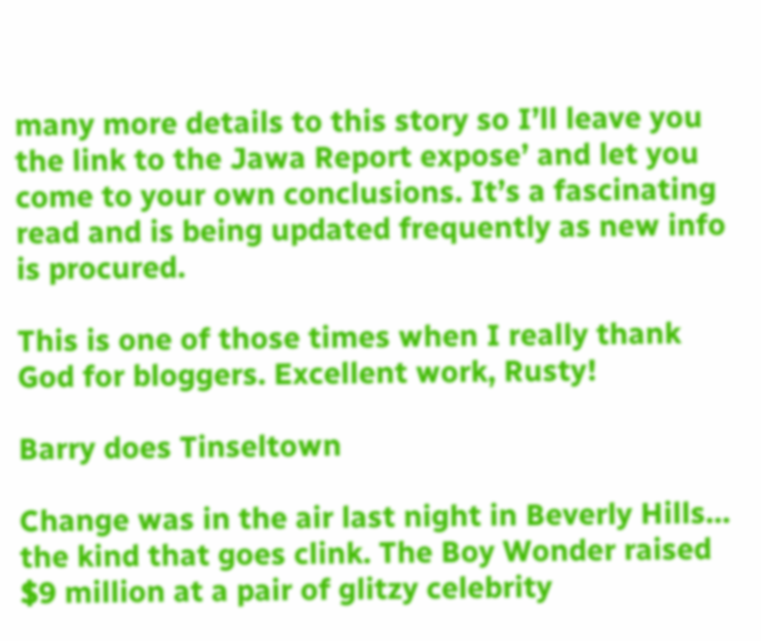many more details to this story so I’ll leave you the link to the Jawa Report expose’ and let you come to your own conclusions. It’s a fascinating read and is being updated frequently as new info is procured.

This is one of those times when I really thank God for bloggers. Excellent work, Rusty!

Barry does Tinseltown

Change was in the air last night in Beverly Hills… the kind that goes clink. The Boy Wonder raised $9 million at a pair of glitzy celebrity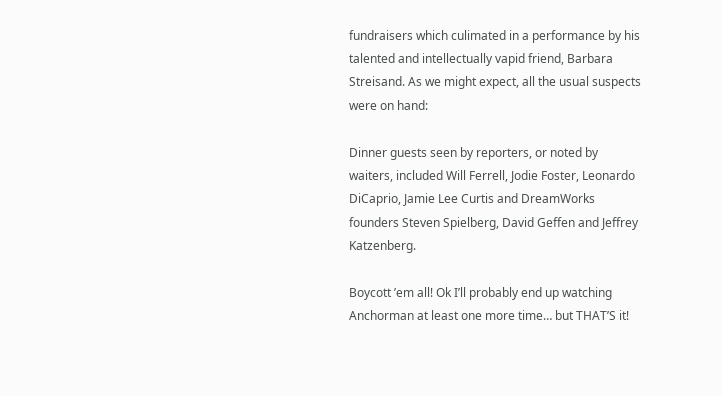fundraisers which culimated in a performance by his talented and intellectually vapid friend, Barbara Streisand. As we might expect, all the usual suspects were on hand:

Dinner guests seen by reporters, or noted by waiters, included Will Ferrell, Jodie Foster, Leonardo DiCaprio, Jamie Lee Curtis and DreamWorks founders Steven Spielberg, David Geffen and Jeffrey Katzenberg.

Boycott ’em all! Ok I’ll probably end up watching Anchorman at least one more time… but THAT’S it!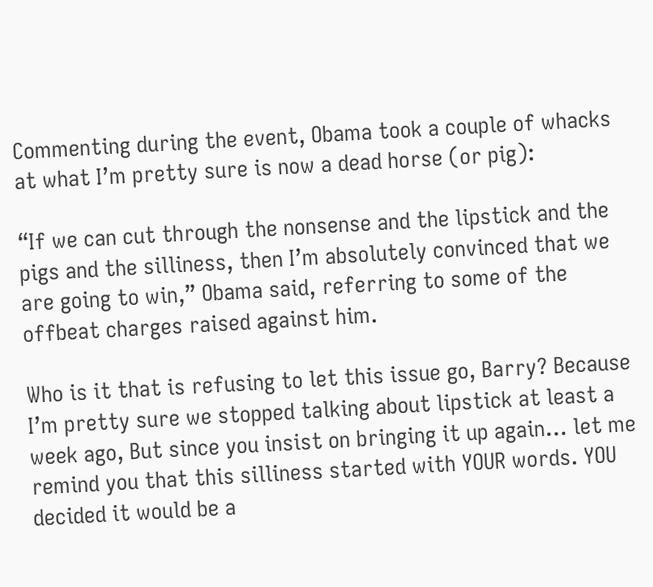Commenting during the event, Obama took a couple of whacks at what I’m pretty sure is now a dead horse (or pig):

“If we can cut through the nonsense and the lipstick and the pigs and the silliness, then I’m absolutely convinced that we are going to win,” Obama said, referring to some of the offbeat charges raised against him.

Who is it that is refusing to let this issue go, Barry? Because I’m pretty sure we stopped talking about lipstick at least a week ago, But since you insist on bringing it up again… let me remind you that this silliness started with YOUR words. YOU decided it would be a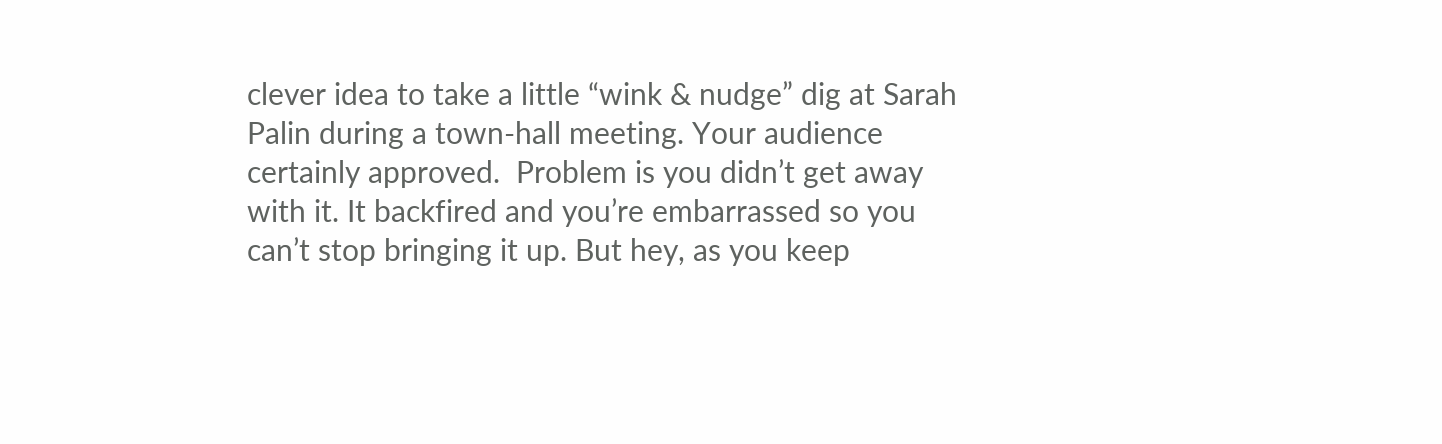clever idea to take a little “wink & nudge” dig at Sarah Palin during a town-hall meeting. Your audience certainly approved.  Problem is you didn’t get away with it. It backfired and you’re embarrassed so you can’t stop bringing it up. But hey, as you keep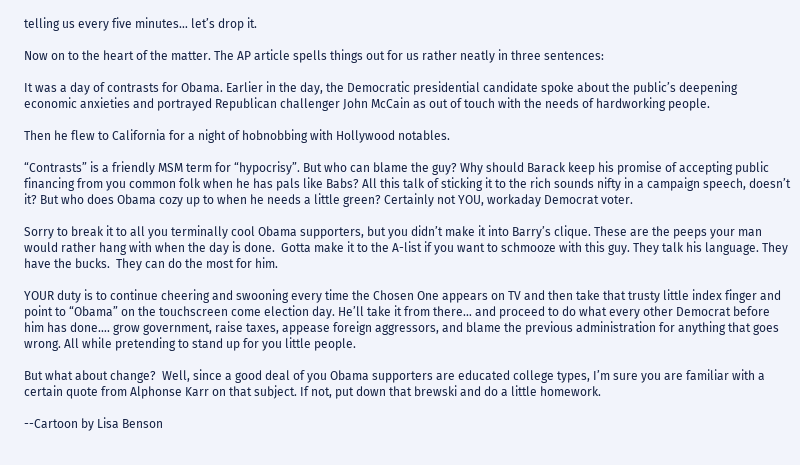telling us every five minutes… let’s drop it.

Now on to the heart of the matter. The AP article spells things out for us rather neatly in three sentences:

It was a day of contrasts for Obama. Earlier in the day, the Democratic presidential candidate spoke about the public’s deepening economic anxieties and portrayed Republican challenger John McCain as out of touch with the needs of hardworking people.

Then he flew to California for a night of hobnobbing with Hollywood notables.

“Contrasts” is a friendly MSM term for “hypocrisy”. But who can blame the guy? Why should Barack keep his promise of accepting public financing from you common folk when he has pals like Babs? All this talk of sticking it to the rich sounds nifty in a campaign speech, doesn’t it? But who does Obama cozy up to when he needs a little green? Certainly not YOU, workaday Democrat voter.

Sorry to break it to all you terminally cool Obama supporters, but you didn’t make it into Barry’s clique. These are the peeps your man would rather hang with when the day is done.  Gotta make it to the A-list if you want to schmooze with this guy. They talk his language. They have the bucks.  They can do the most for him.

YOUR duty is to continue cheering and swooning every time the Chosen One appears on TV and then take that trusty little index finger and point to “Obama” on the touchscreen come election day. He’ll take it from there… and proceed to do what every other Democrat before him has done…. grow government, raise taxes, appease foreign aggressors, and blame the previous administration for anything that goes wrong. All while pretending to stand up for you little people.

But what about change?  Well, since a good deal of you Obama supporters are educated college types, I’m sure you are familiar with a certain quote from Alphonse Karr on that subject. If not, put down that brewski and do a little homework.

--Cartoon by Lisa Benson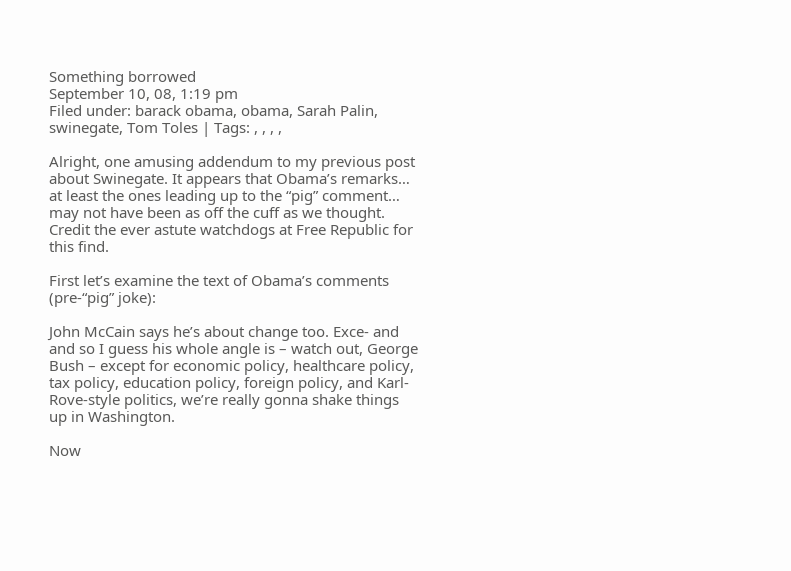Something borrowed
September 10, 08, 1:19 pm
Filed under: barack obama, obama, Sarah Palin, swinegate, Tom Toles | Tags: , , , ,

Alright, one amusing addendum to my previous post about Swinegate. It appears that Obama’s remarks… at least the ones leading up to the “pig” comment… may not have been as off the cuff as we thought. Credit the ever astute watchdogs at Free Republic for this find.

First let’s examine the text of Obama’s comments (pre-“pig” joke):

John McCain says he’s about change too. Exce- and and so I guess his whole angle is – watch out, George Bush – except for economic policy, healthcare policy, tax policy, education policy, foreign policy, and Karl-Rove-style politics, we’re really gonna shake things up in Washington.

Now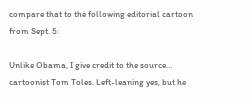compare that to the following editorial cartoon from Sept. 5:

Unlike Obama, I give credit to the source… cartoonist Tom Toles. Left-leaning yes, but he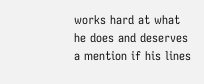works hard at what he does and deserves a mention if his lines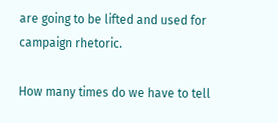are going to be lifted and used for campaign rhetoric.

How many times do we have to tell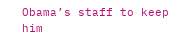Obama’s staff to keep him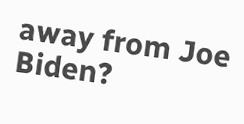away from Joe Biden?